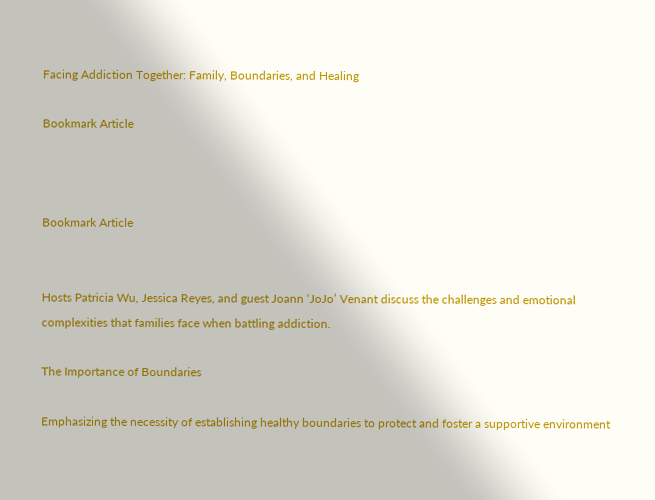Facing Addiction Together: Family, Boundaries, and Healing

Bookmark Article



Bookmark Article


Hosts Patricia Wu, Jessica Reyes, and guest Joann ‘JoJo’ Venant discuss the challenges and emotional complexities that families face when battling addiction.

The Importance of Boundaries

Emphasizing the necessity of establishing healthy boundaries to protect and foster a supportive environment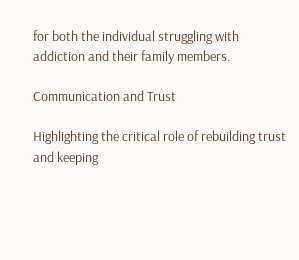for both the individual struggling with addiction and their family members.

Communication and Trust

Highlighting the critical role of rebuilding trust and keeping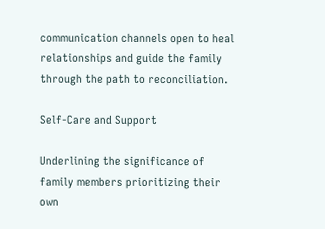communication channels open to heal relationships and guide the family through the path to reconciliation.

Self-Care and Support

Underlining the significance of family members prioritizing their own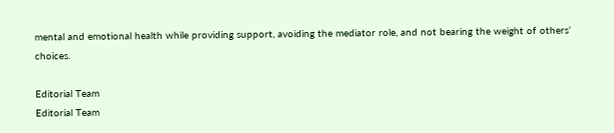mental and emotional health while providing support, avoiding the mediator role, and not bearing the weight of others’ choices.

Editorial Team
Editorial Team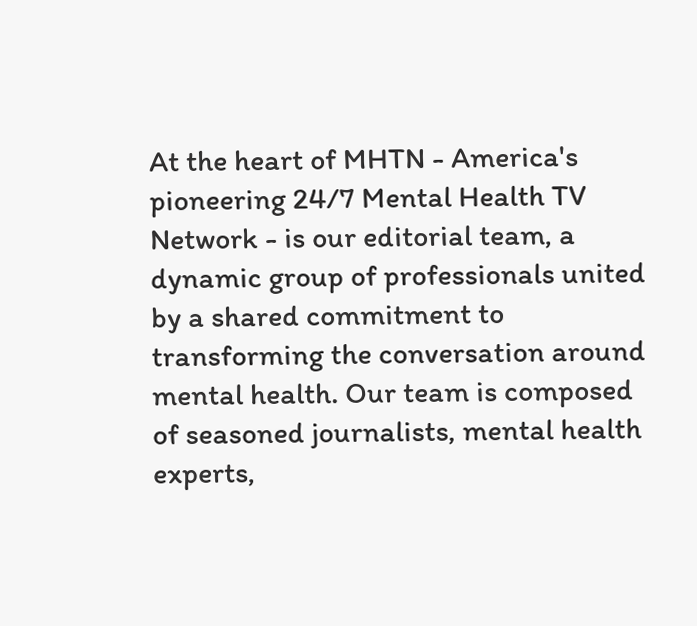At the heart of MHTN - America's pioneering 24/7 Mental Health TV Network - is our editorial team, a dynamic group of professionals united by a shared commitment to transforming the conversation around mental health. Our team is composed of seasoned journalists, mental health experts,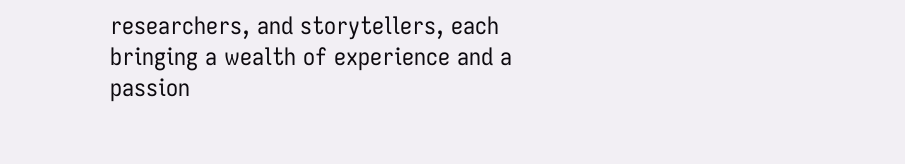researchers, and storytellers, each bringing a wealth of experience and a passion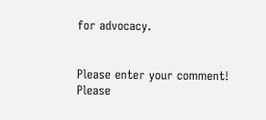for advocacy.


Please enter your comment!
Please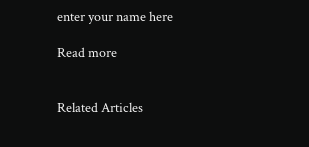enter your name here

Read more


Related Articles